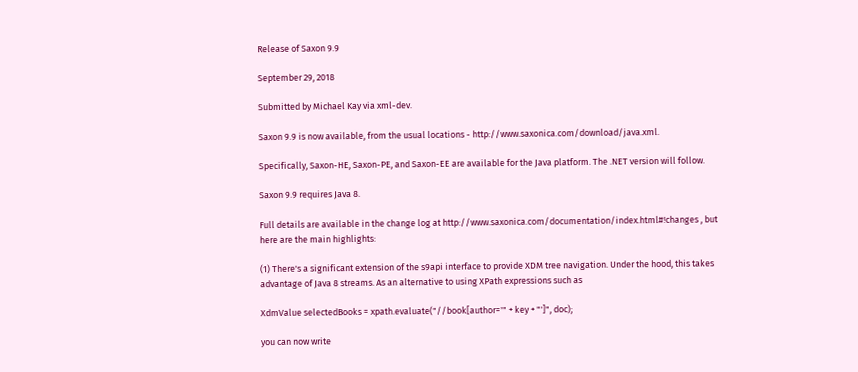Release of Saxon 9.9

September 29, 2018

Submitted by Michael Kay via xml-dev.

Saxon 9.9 is now available, from the usual locations - http://www.saxonica.com/download/java.xml.

Specifically, Saxon-HE, Saxon-PE, and Saxon-EE are available for the Java platform. The .NET version will follow.

Saxon 9.9 requires Java 8.

Full details are available in the change log at http://www.saxonica.com/documentation/index.html#!changes , but here are the main highlights:

(1) There's a significant extension of the s9api interface to provide XDM tree navigation. Under the hood, this takes advantage of Java 8 streams. As an alternative to using XPath expressions such as

XdmValue selectedBooks = xpath.evaluate("//book[author='" + key + "']", doc);

you can now write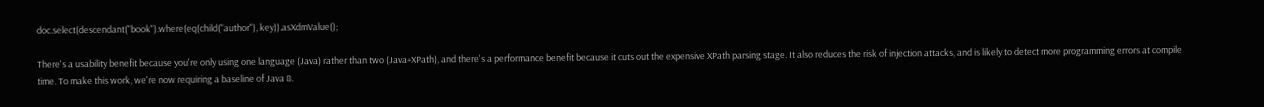doc.select(descendant("book").where(eq(child("author"), key)).asXdmValue();

There's a usability benefit because you're only using one language (Java) rather than two (Java+XPath), and there's a performance benefit because it cuts out the expensive XPath parsing stage. It also reduces the risk of injection attacks, and is likely to detect more programming errors at compile time. To make this work, we're now requiring a baseline of Java 8.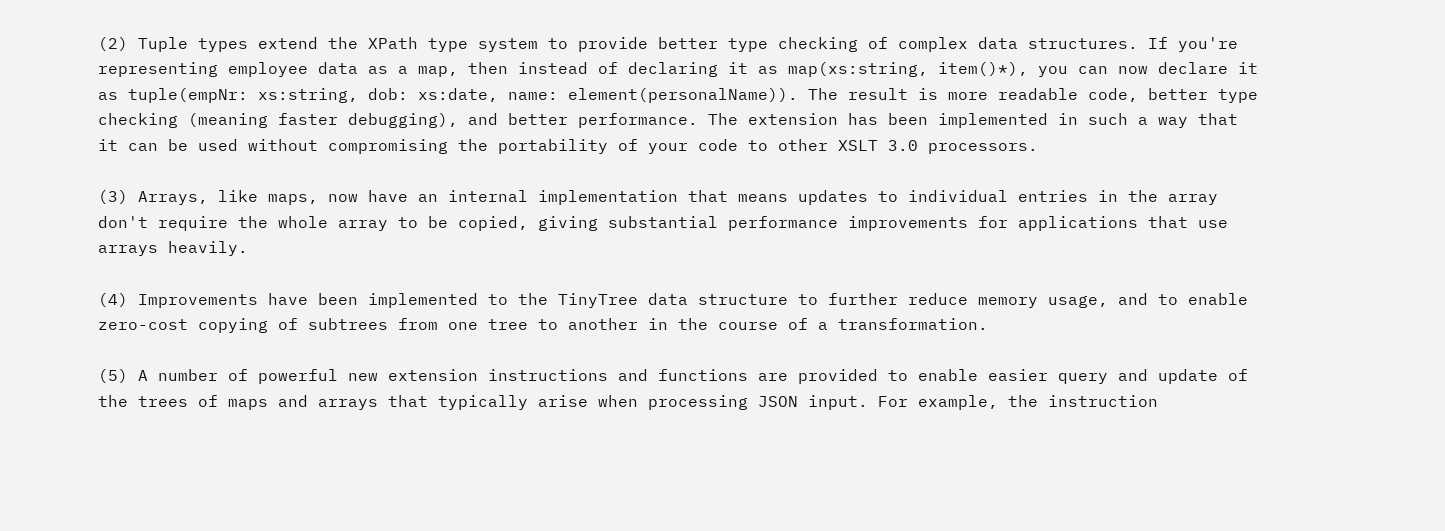(2) Tuple types extend the XPath type system to provide better type checking of complex data structures. If you're representing employee data as a map, then instead of declaring it as map(xs:string, item()*), you can now declare it as tuple(empNr: xs:string, dob: xs:date, name: element(personalName)). The result is more readable code, better type checking (meaning faster debugging), and better performance. The extension has been implemented in such a way that it can be used without compromising the portability of your code to other XSLT 3.0 processors.

(3) Arrays, like maps, now have an internal implementation that means updates to individual entries in the array don't require the whole array to be copied, giving substantial performance improvements for applications that use arrays heavily.

(4) Improvements have been implemented to the TinyTree data structure to further reduce memory usage, and to enable zero-cost copying of subtrees from one tree to another in the course of a transformation.

(5) A number of powerful new extension instructions and functions are provided to enable easier query and update of the trees of maps and arrays that typically arise when processing JSON input. For example, the instruction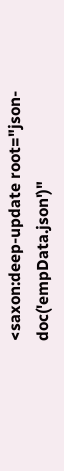<saxon:deep-update root="json-doc('empData.json')"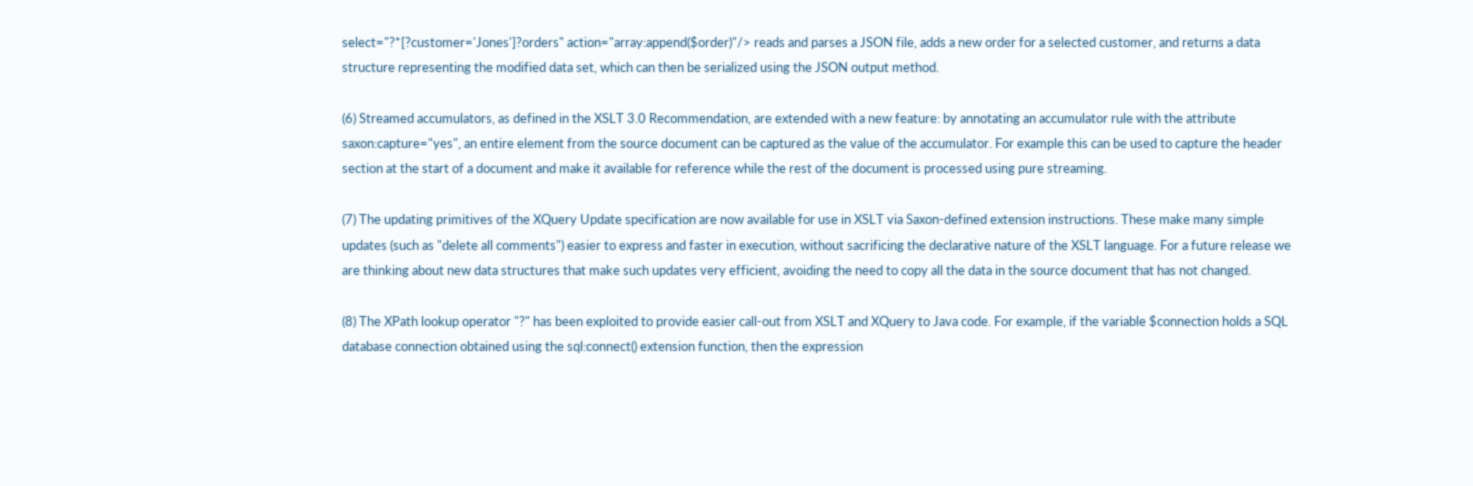select="?*[?customer='Jones']?orders" action="array:append($order)"/> reads and parses a JSON file, adds a new order for a selected customer, and returns a data structure representing the modified data set, which can then be serialized using the JSON output method.

(6) Streamed accumulators, as defined in the XSLT 3.0 Recommendation, are extended with a new feature: by annotating an accumulator rule with the attribute saxon:capture="yes", an entire element from the source document can be captured as the value of the accumulator. For example this can be used to capture the header section at the start of a document and make it available for reference while the rest of the document is processed using pure streaming.

(7) The updating primitives of the XQuery Update specification are now available for use in XSLT via Saxon-defined extension instructions. These make many simple updates (such as "delete all comments") easier to express and faster in execution, without sacrificing the declarative nature of the XSLT language. For a future release we are thinking about new data structures that make such updates very efficient, avoiding the need to copy all the data in the source document that has not changed.

(8) The XPath lookup operator "?" has been exploited to provide easier call-out from XSLT and XQuery to Java code. For example, if the variable $connection holds a SQL database connection obtained using the sql:connect() extension function, then the expression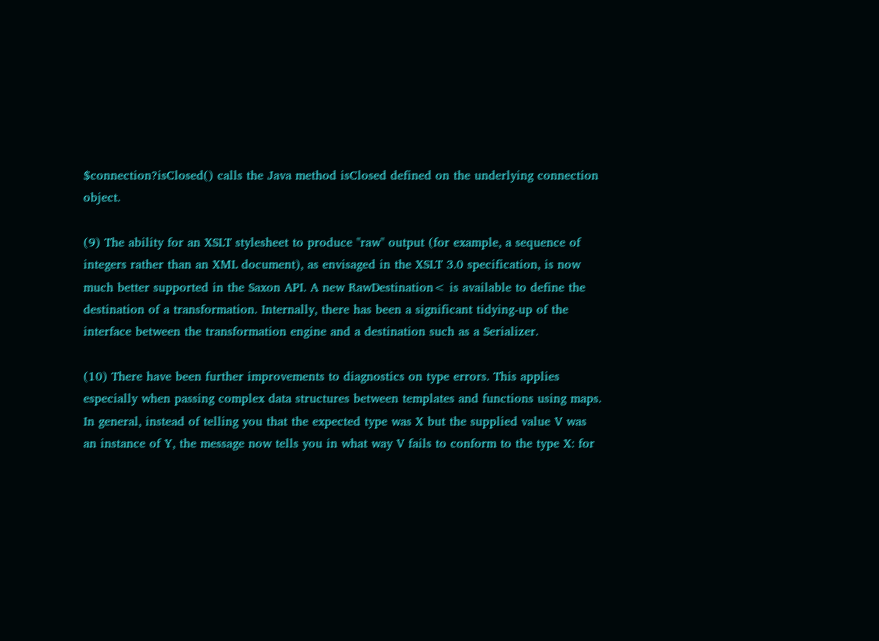$connection?isClosed() calls the Java method isClosed defined on the underlying connection object.

(9) The ability for an XSLT stylesheet to produce "raw" output (for example, a sequence of integers rather than an XML document), as envisaged in the XSLT 3.0 specification, is now much better supported in the Saxon API. A new RawDestination< is available to define the destination of a transformation. Internally, there has been a significant tidying-up of the interface between the transformation engine and a destination such as a Serializer.

(10) There have been further improvements to diagnostics on type errors. This applies especially when passing complex data structures between templates and functions using maps. In general, instead of telling you that the expected type was X but the supplied value V was an instance of Y, the message now tells you in what way V fails to conform to the type X: for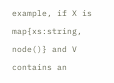example, if X is map{xs:string, node()} and V contains an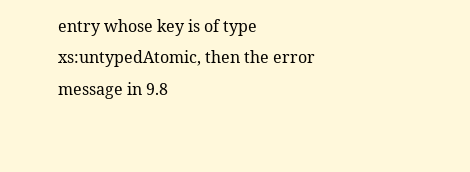entry whose key is of type xs:untypedAtomic, then the error message in 9.8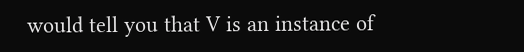would tell you that V is an instance of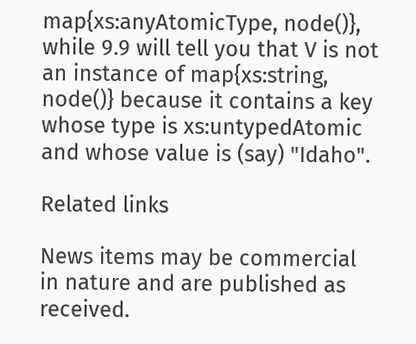map{xs:anyAtomicType, node()}, while 9.9 will tell you that V is not an instance of map{xs:string, node()} because it contains a key whose type is xs:untypedAtomic and whose value is (say) "Idaho".

Related links

News items may be commercial in nature and are published as received.